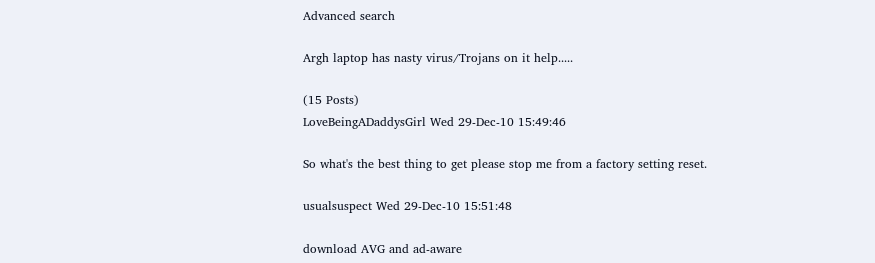Advanced search

Argh laptop has nasty virus/Trojans on it help.....

(15 Posts)
LoveBeingADaddysGirl Wed 29-Dec-10 15:49:46

So what's the best thing to get please stop me from a factory setting reset.

usualsuspect Wed 29-Dec-10 15:51:48

download AVG and ad-aware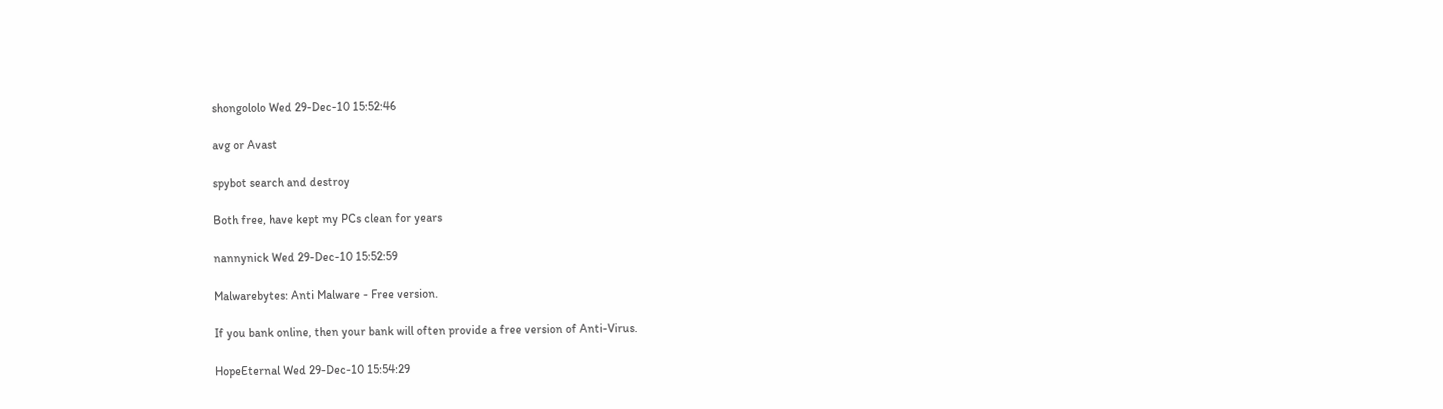shongololo Wed 29-Dec-10 15:52:46

avg or Avast

spybot search and destroy

Both free, have kept my PCs clean for years

nannynick Wed 29-Dec-10 15:52:59

Malwarebytes: Anti Malware - Free version.

If you bank online, then your bank will often provide a free version of Anti-Virus.

HopeEternal Wed 29-Dec-10 15:54:29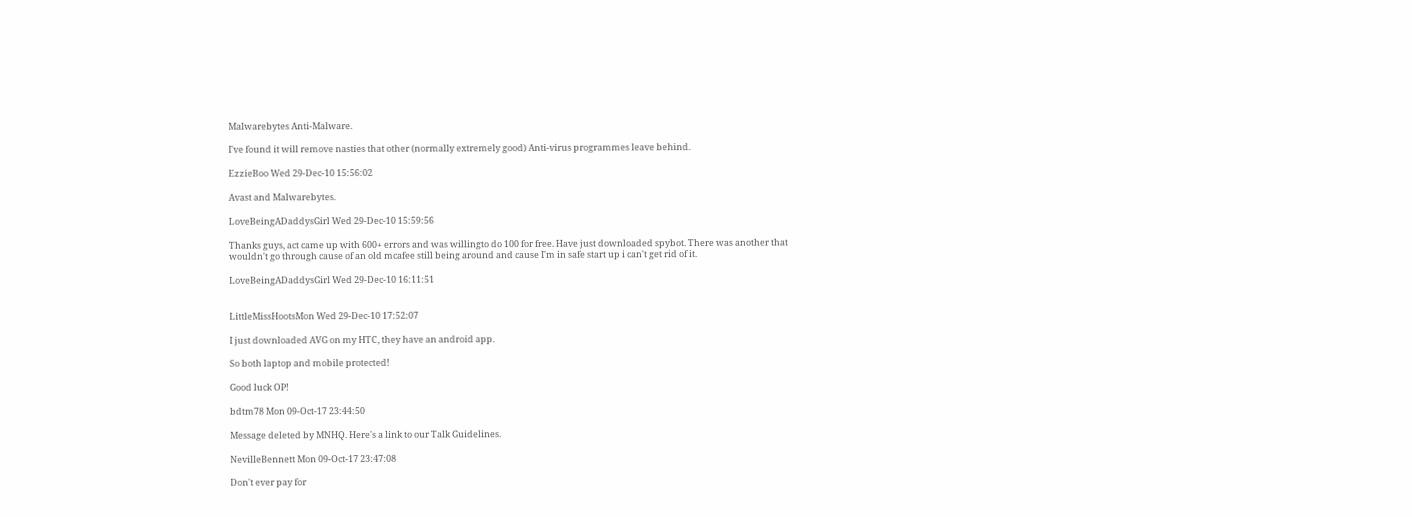Malwarebytes Anti-Malware.

I've found it will remove nasties that other (normally extremely good) Anti-virus programmes leave behind.

EzzieBoo Wed 29-Dec-10 15:56:02

Avast and Malwarebytes.

LoveBeingADaddysGirl Wed 29-Dec-10 15:59:56

Thanks guys, act came up with 600+ errors and was willingto do 100 for free. Have just downloaded spybot. There was another that wouldn't go through cause of an old mcafee still being around and cause I'm in safe start up i can't get rid of it.

LoveBeingADaddysGirl Wed 29-Dec-10 16:11:51


LittleMissHootsMon Wed 29-Dec-10 17:52:07

I just downloaded AVG on my HTC, they have an android app.

So both laptop and mobile protected!

Good luck OP!

bdtm78 Mon 09-Oct-17 23:44:50

Message deleted by MNHQ. Here's a link to our Talk Guidelines.

NevilleBennett Mon 09-Oct-17 23:47:08

Don't ever pay for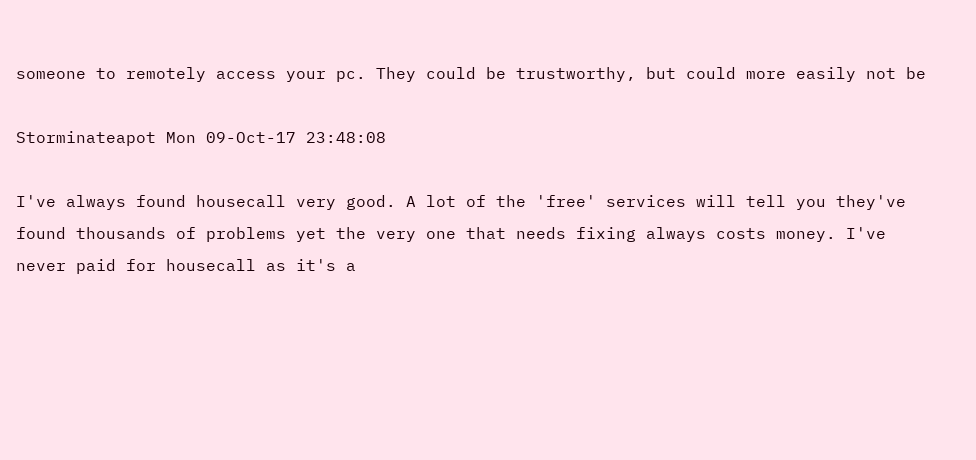someone to remotely access your pc. They could be trustworthy, but could more easily not be

Storminateapot Mon 09-Oct-17 23:48:08

I've always found housecall very good. A lot of the 'free' services will tell you they've found thousands of problems yet the very one that needs fixing always costs money. I've never paid for housecall as it's a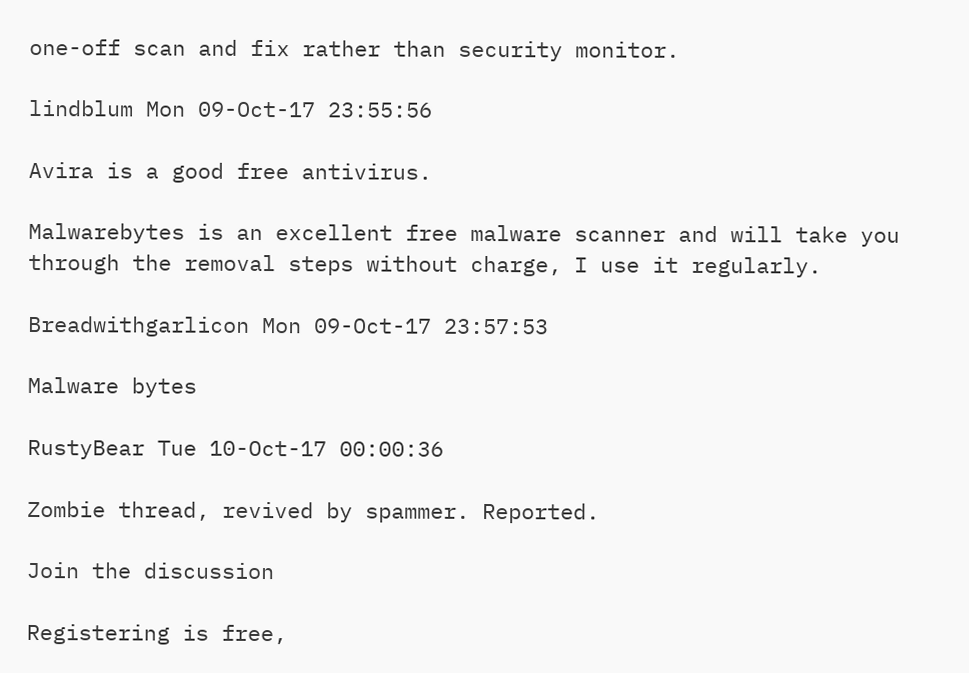one-off scan and fix rather than security monitor.

lindblum Mon 09-Oct-17 23:55:56

Avira is a good free antivirus.

Malwarebytes is an excellent free malware scanner and will take you through the removal steps without charge, I use it regularly.

Breadwithgarlicon Mon 09-Oct-17 23:57:53

Malware bytes

RustyBear Tue 10-Oct-17 00:00:36

Zombie thread, revived by spammer. Reported.

Join the discussion

Registering is free,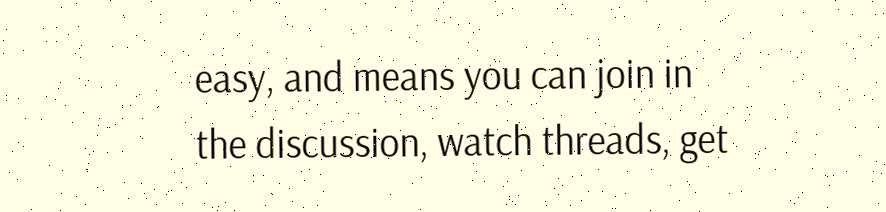easy, and means you can join in the discussion, watch threads, get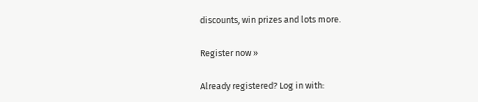discounts, win prizes and lots more.

Register now »

Already registered? Log in with: